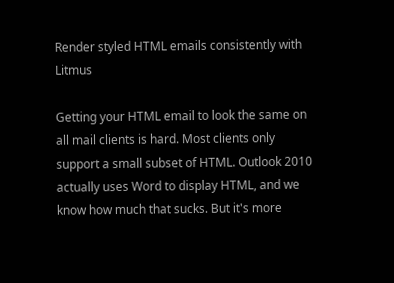Render styled HTML emails consistently with Litmus

Getting your HTML email to look the same on all mail clients is hard. Most clients only support a small subset of HTML. Outlook 2010 actually uses Word to display HTML, and we know how much that sucks. But it's more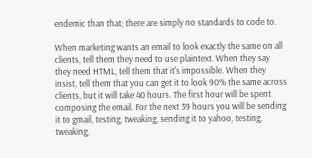endemic than that; there are simply no standards to code to.

When marketing wants an email to look exactly the same on all clients, tell them they need to use plaintext. When they say they need HTML, tell them that it's impossible. When they insist, tell them that you can get it to look 90% the same across clients, but it will take 40 hours. The first hour will be spent composing the email. For the next 39 hours you will be sending it to gmail, testing, tweaking, sending it to yahoo, testing, tweaking,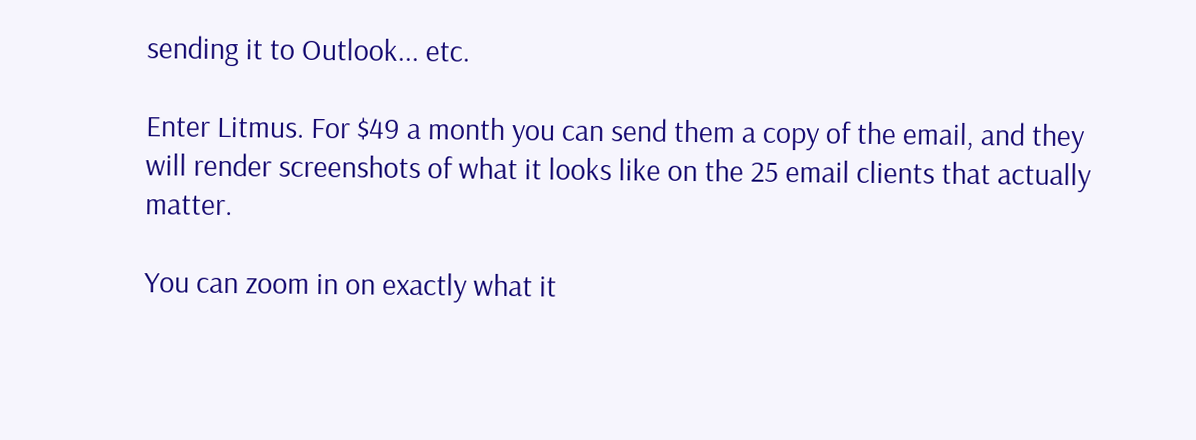sending it to Outlook... etc.

Enter Litmus. For $49 a month you can send them a copy of the email, and they will render screenshots of what it looks like on the 25 email clients that actually matter.

You can zoom in on exactly what it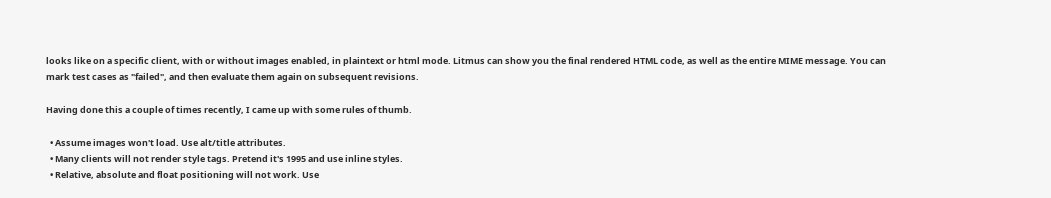looks like on a specific client, with or without images enabled, in plaintext or html mode. Litmus can show you the final rendered HTML code, as well as the entire MIME message. You can mark test cases as "failed", and then evaluate them again on subsequent revisions.

Having done this a couple of times recently, I came up with some rules of thumb.

  • Assume images won't load. Use alt/title attributes.
  • Many clients will not render style tags. Pretend it's 1995 and use inline styles.
  • Relative, absolute and float positioning will not work. Use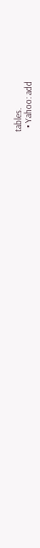tables.
  • Yahoo: add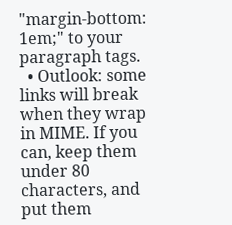"margin-bottom: 1em;" to your paragraph tags.
  • Outlook: some links will break when they wrap in MIME. If you can, keep them under 80 characters, and put them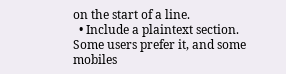on the start of a line.
  • Include a plaintext section. Some users prefer it, and some mobiles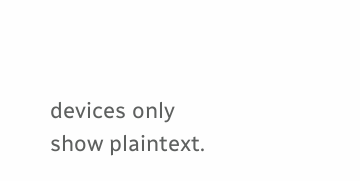devices only show plaintext.